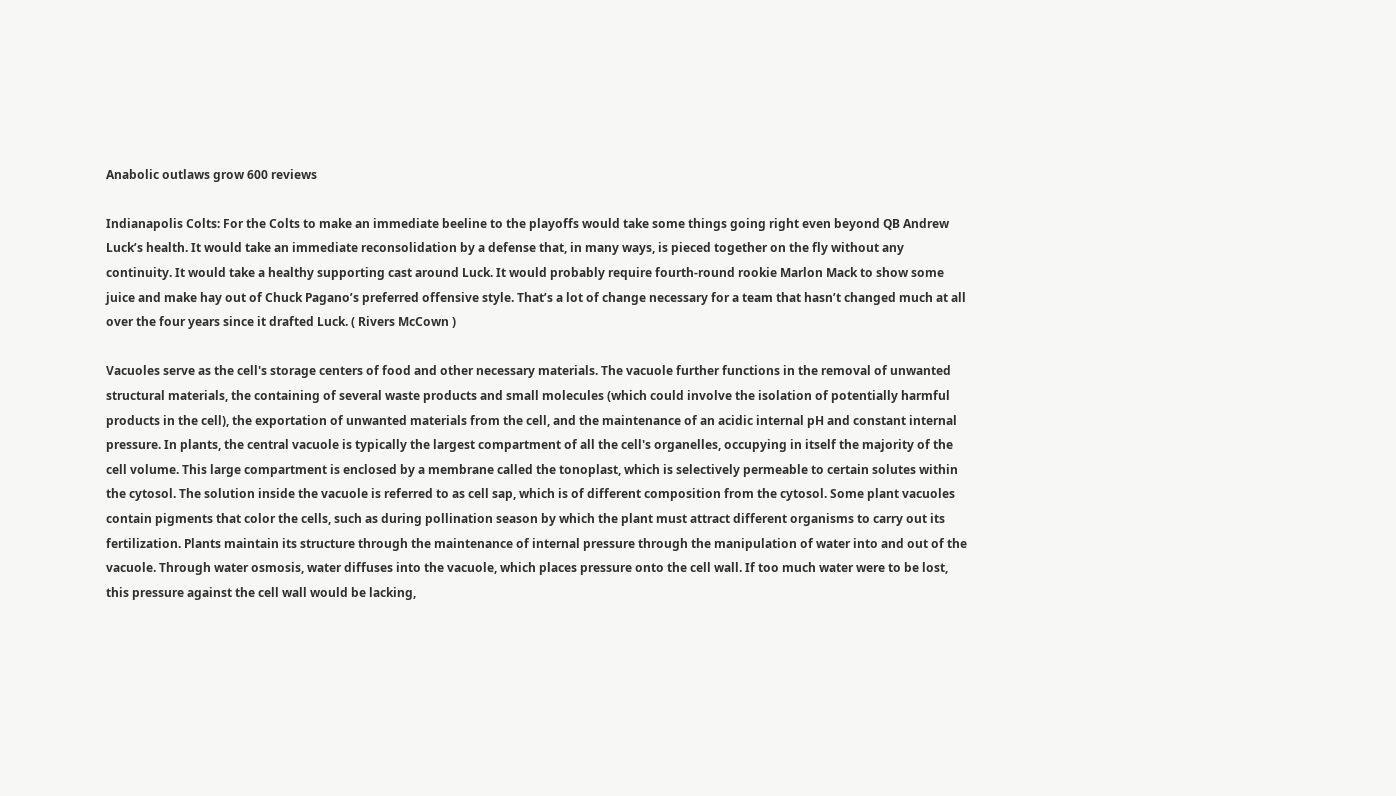Anabolic outlaws grow 600 reviews

Indianapolis Colts: For the Colts to make an immediate beeline to the playoffs would take some things going right even beyond QB Andrew Luck’s health. It would take an immediate reconsolidation by a defense that, in many ways, is pieced together on the fly without any continuity. It would take a healthy supporting cast around Luck. It would probably require fourth-round rookie Marlon Mack to show some juice and make hay out of Chuck Pagano’s preferred offensive style. That’s a lot of change necessary for a team that hasn’t changed much at all over the four years since it drafted Luck. ( Rivers McCown )

Vacuoles serve as the cell's storage centers of food and other necessary materials. The vacuole further functions in the removal of unwanted structural materials, the containing of several waste products and small molecules (which could involve the isolation of potentially harmful products in the cell), the exportation of unwanted materials from the cell, and the maintenance of an acidic internal pH and constant internal pressure. In plants, the central vacuole is typically the largest compartment of all the cell's organelles, occupying in itself the majority of the cell volume. This large compartment is enclosed by a membrane called the tonoplast, which is selectively permeable to certain solutes within the cytosol. The solution inside the vacuole is referred to as cell sap, which is of different composition from the cytosol. Some plant vacuoles contain pigments that color the cells, such as during pollination season by which the plant must attract different organisms to carry out its fertilization. Plants maintain its structure through the maintenance of internal pressure through the manipulation of water into and out of the vacuole. Through water osmosis, water diffuses into the vacuole, which places pressure onto the cell wall. If too much water were to be lost, this pressure against the cell wall would be lacking,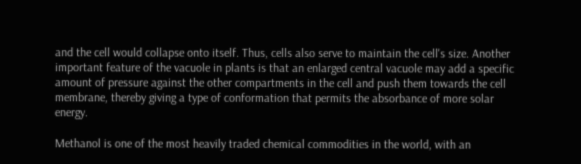and the cell would collapse onto itself. Thus, cells also serve to maintain the cell's size. Another important feature of the vacuole in plants is that an enlarged central vacuole may add a specific amount of pressure against the other compartments in the cell and push them towards the cell membrane, thereby giving a type of conformation that permits the absorbance of more solar energy.

Methanol is one of the most heavily traded chemical commodities in the world, with an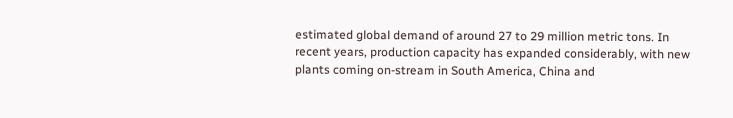estimated global demand of around 27 to 29 million metric tons. In recent years, production capacity has expanded considerably, with new plants coming on-stream in South America, China and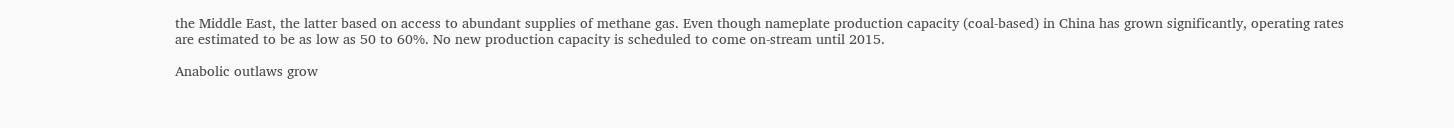the Middle East, the latter based on access to abundant supplies of methane gas. Even though nameplate production capacity (coal-based) in China has grown significantly, operating rates are estimated to be as low as 50 to 60%. No new production capacity is scheduled to come on-stream until 2015.

Anabolic outlaws grow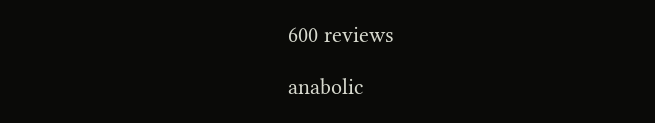600 reviews

anabolic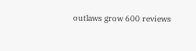outlaws grow 600 reviews